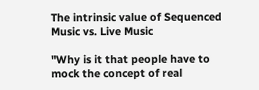The intrinsic value of Sequenced Music vs. Live Music

"Why is it that people have to mock the concept of real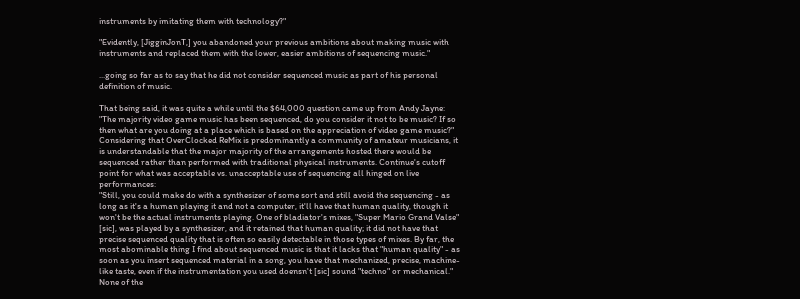instruments by imitating them with technology?"

"Evidently, [JigginJonT,] you abandoned your previous ambitions about making music with instruments and replaced them with the lower, easier ambitions of sequencing music."

...going so far as to say that he did not consider sequenced music as part of his personal definition of music.

That being said, it was quite a while until the $64,000 question came up from Andy Jayne:
"The majority video game music has been sequenced, do you consider it not to be music? If so then what are you doing at a place which is based on the appreciation of video game music?"
Considering that OverClocked ReMix is predominantly a community of amateur musicians, it is understandable that the major majority of the arrangements hosted there would be sequenced rather than performed with traditional physical instruments. Continue's cutoff point for what was acceptable vs. unacceptable use of sequencing all hinged on live performances:
"Still, you could make do with a synthesizer of some sort and still avoid the sequencing - as long as it's a human playing it and not a computer, it'll have that human quality, though it won't be the actual instruments playing. One of bladiator's mixes, "Super Mario Grand Valse" [sic], was played by a synthesizer, and it retained that human quality; it did not have that precise sequenced quality that is often so easily detectable in those types of mixes. By far, the most abominable thing I find about sequenced music is that it lacks that "human quality" - as soon as you insert sequenced material in a song, you have that mechanized, precise, machine-like taste, even if the instrumentation you used doensn't [sic] sound "techno" or mechanical."
None of the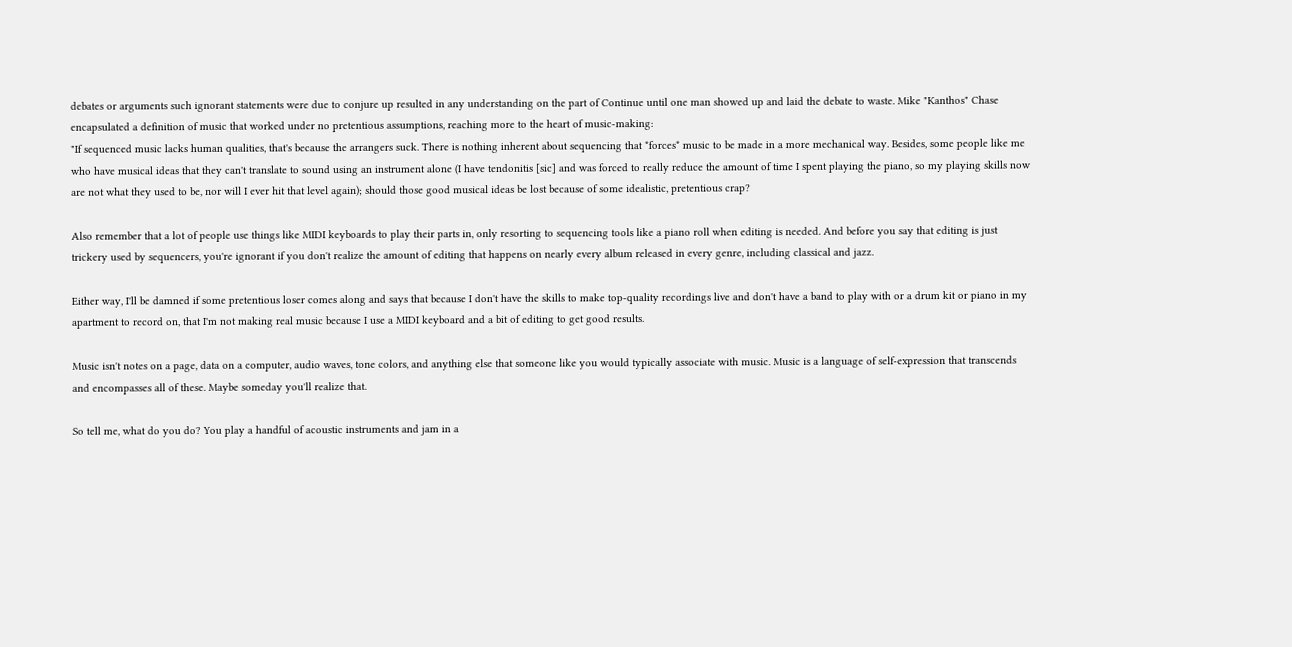debates or arguments such ignorant statements were due to conjure up resulted in any understanding on the part of Continue until one man showed up and laid the debate to waste. Mike "Kanthos" Chase encapsulated a definition of music that worked under no pretentious assumptions, reaching more to the heart of music-making:
"If sequenced music lacks human qualities, that's because the arrangers suck. There is nothing inherent about sequencing that *forces* music to be made in a more mechanical way. Besides, some people like me who have musical ideas that they can't translate to sound using an instrument alone (I have tendonitis [sic] and was forced to really reduce the amount of time I spent playing the piano, so my playing skills now are not what they used to be, nor will I ever hit that level again); should those good musical ideas be lost because of some idealistic, pretentious crap?

Also remember that a lot of people use things like MIDI keyboards to play their parts in, only resorting to sequencing tools like a piano roll when editing is needed. And before you say that editing is just trickery used by sequencers, you're ignorant if you don't realize the amount of editing that happens on nearly every album released in every genre, including classical and jazz.

Either way, I'll be damned if some pretentious loser comes along and says that because I don't have the skills to make top-quality recordings live and don't have a band to play with or a drum kit or piano in my apartment to record on, that I'm not making real music because I use a MIDI keyboard and a bit of editing to get good results.

Music isn't notes on a page, data on a computer, audio waves, tone colors, and anything else that someone like you would typically associate with music. Music is a language of self-expression that transcends and encompasses all of these. Maybe someday you'll realize that.

So tell me, what do you do? You play a handful of acoustic instruments and jam in a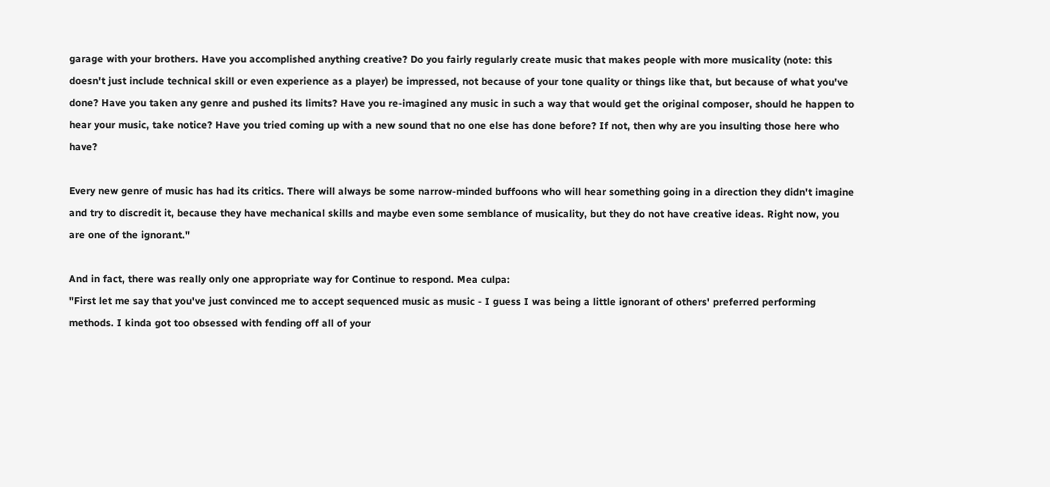garage with your brothers. Have you accomplished anything creative? Do you fairly regularly create music that makes people with more musicality (note: this doesn't just include technical skill or even experience as a player) be impressed, not because of your tone quality or things like that, but because of what you've done? Have you taken any genre and pushed its limits? Have you re-imagined any music in such a way that would get the original composer, should he happen to hear your music, take notice? Have you tried coming up with a new sound that no one else has done before? If not, then why are you insulting those here who have?

Every new genre of music has had its critics. There will always be some narrow-minded buffoons who will hear something going in a direction they didn't imagine and try to discredit it, because they have mechanical skills and maybe even some semblance of musicality, but they do not have creative ideas. Right now, you are one of the ignorant."

And in fact, there was really only one appropriate way for Continue to respond. Mea culpa:
"First let me say that you've just convinced me to accept sequenced music as music - I guess I was being a little ignorant of others' preferred performing methods. I kinda got too obsessed with fending off all of your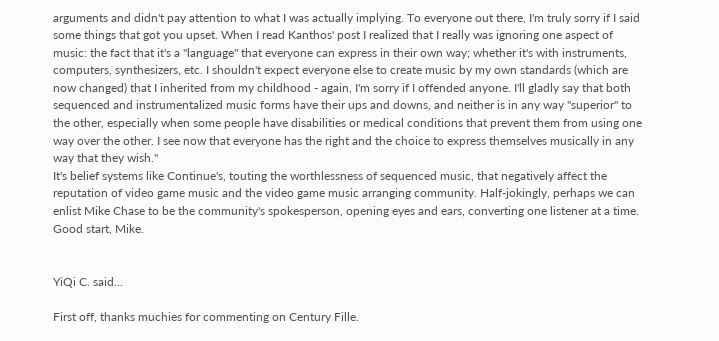arguments and didn't pay attention to what I was actually implying. To everyone out there, I'm truly sorry if I said some things that got you upset. When I read Kanthos' post I realized that I really was ignoring one aspect of music: the fact that it's a "language" that everyone can express in their own way; whether it's with instruments, computers, synthesizers, etc. I shouldn't expect everyone else to create music by my own standards (which are now changed) that I inherited from my childhood - again, I'm sorry if I offended anyone. I'll gladly say that both sequenced and instrumentalized music forms have their ups and downs, and neither is in any way "superior" to the other, especially when some people have disabilities or medical conditions that prevent them from using one way over the other. I see now that everyone has the right and the choice to express themselves musically in any way that they wish."
It's belief systems like Continue's, touting the worthlessness of sequenced music, that negatively affect the reputation of video game music and the video game music arranging community. Half-jokingly, perhaps we can enlist Mike Chase to be the community's spokesperson, opening eyes and ears, converting one listener at a time. Good start, Mike.


YiQi C. said...

First off, thanks muchies for commenting on Century Fille.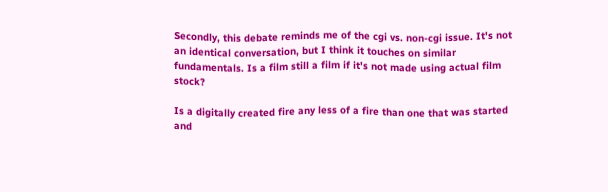Secondly, this debate reminds me of the cgi vs. non-cgi issue. It's not an identical conversation, but I think it touches on similar fundamentals. Is a film still a film if it's not made using actual film stock?

Is a digitally created fire any less of a fire than one that was started and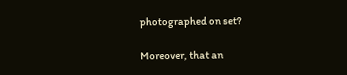photographed on set?

Moreover, that an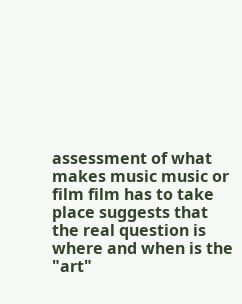assessment of what makes music music or film film has to take place suggests that the real question is where and when is the "art"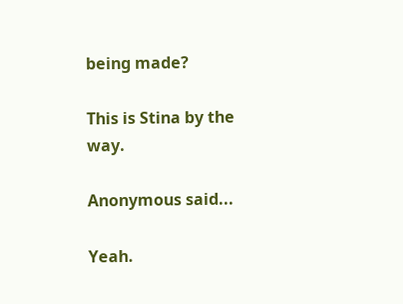being made?

This is Stina by the way.

Anonymous said...

Yeah.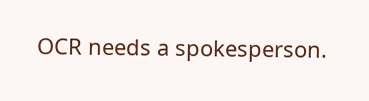OCR needs a spokesperson.